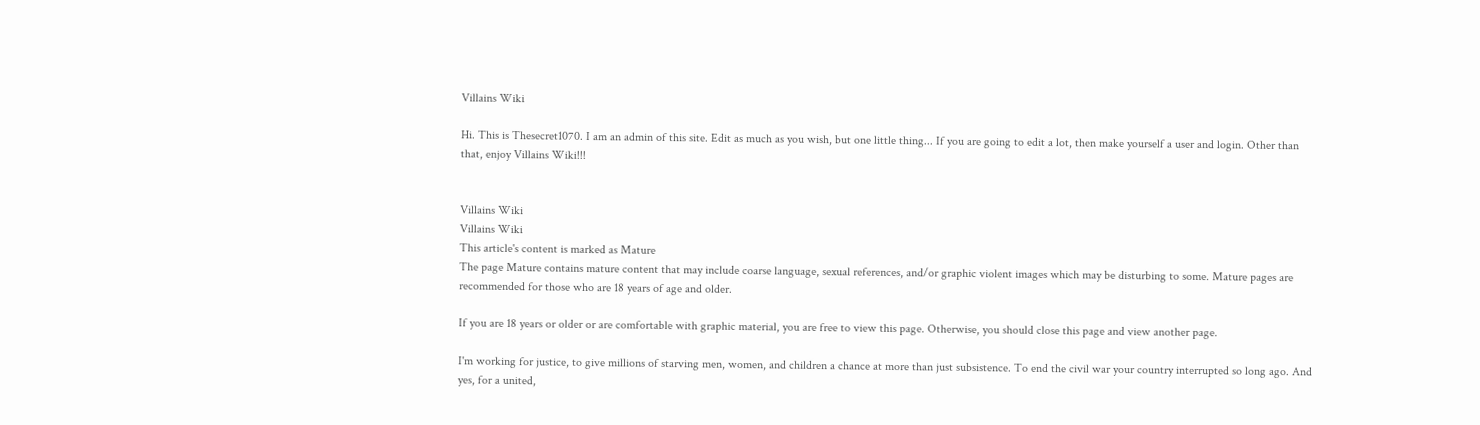Villains Wiki

Hi. This is Thesecret1070. I am an admin of this site. Edit as much as you wish, but one little thing... If you are going to edit a lot, then make yourself a user and login. Other than that, enjoy Villains Wiki!!!


Villains Wiki
Villains Wiki
This article's content is marked as Mature
The page Mature contains mature content that may include coarse language, sexual references, and/or graphic violent images which may be disturbing to some. Mature pages are recommended for those who are 18 years of age and older.

If you are 18 years or older or are comfortable with graphic material, you are free to view this page. Otherwise, you should close this page and view another page.

I'm working for justice, to give millions of starving men, women, and children a chance at more than just subsistence. To end the civil war your country interrupted so long ago. And yes, for a united,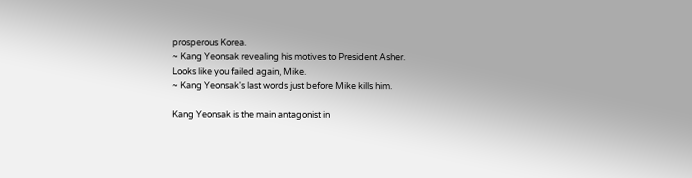prosperous Korea.
~ Kang Yeonsak revealing his motives to President Asher.
Looks like you failed again, Mike.
~ Kang Yeonsak's last words just before Mike kills him.

Kang Yeonsak is the main antagonist in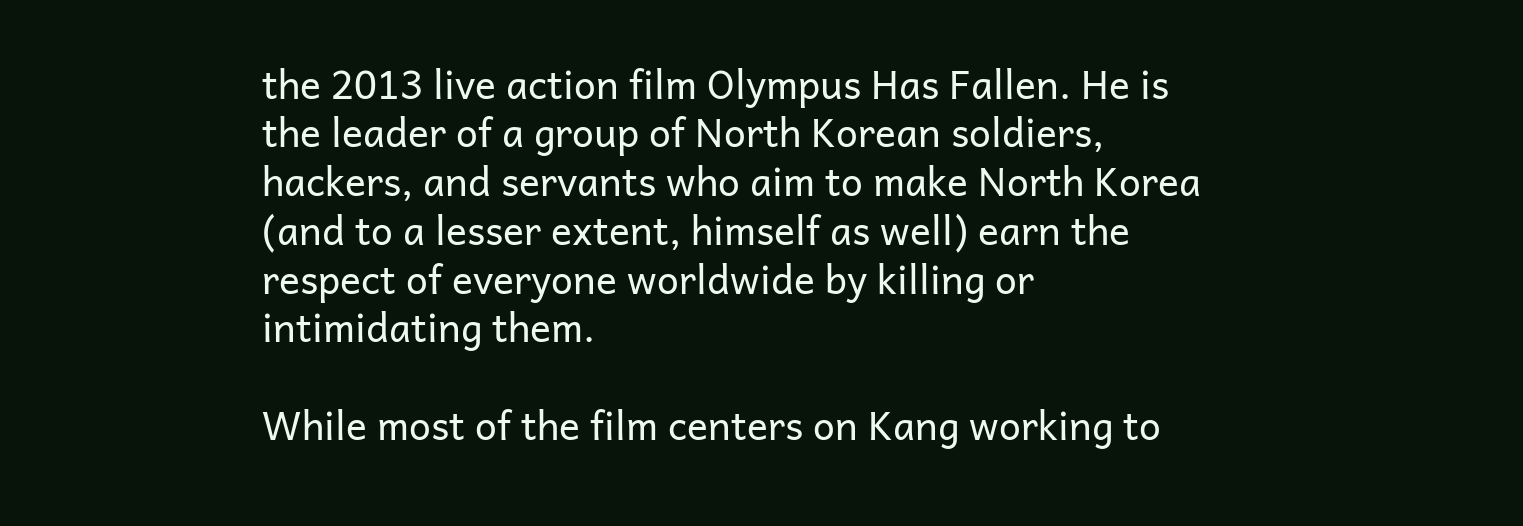the 2013 live action film Olympus Has Fallen. He is the leader of a group of North Korean soldiers, hackers, and servants who aim to make North Korea (and to a lesser extent, himself as well) earn the respect of everyone worldwide by killing or intimidating them.

While most of the film centers on Kang working to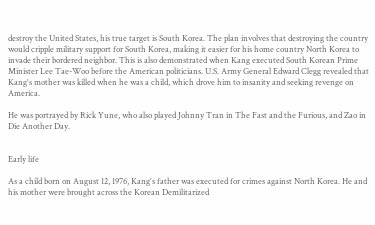destroy the United States, his true target is South Korea. The plan involves that destroying the country would cripple military support for South Korea, making it easier for his home country North Korea to invade their bordered neighbor. This is also demonstrated when Kang executed South Korean Prime Minister Lee Tae-Woo before the American politicians. U.S. Army General Edward Clegg revealed that Kang's mother was killed when he was a child, which drove him to insanity and seeking revenge on America.

He was portrayed by Rick Yune, who also played Johnny Tran in The Fast and the Furious, and Zao in Die Another Day.


Early life

As a child born on August 12, 1976, Kang's father was executed for crimes against North Korea. He and his mother were brought across the Korean Demilitarized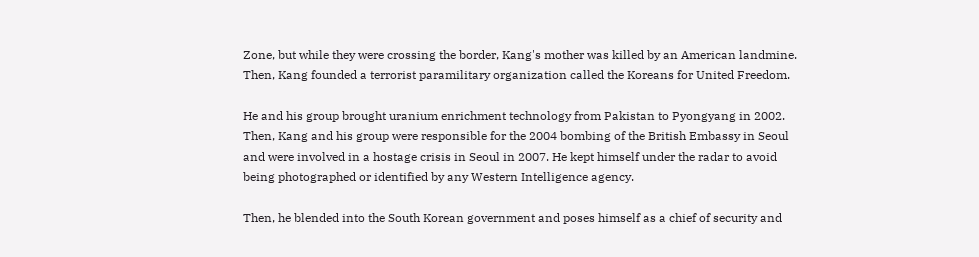Zone, but while they were crossing the border, Kang's mother was killed by an American landmine. Then, Kang founded a terrorist paramilitary organization called the Koreans for United Freedom.

He and his group brought uranium enrichment technology from Pakistan to Pyongyang in 2002. Then, Kang and his group were responsible for the 2004 bombing of the British Embassy in Seoul and were involved in a hostage crisis in Seoul in 2007. He kept himself under the radar to avoid being photographed or identified by any Western Intelligence agency.

Then, he blended into the South Korean government and poses himself as a chief of security and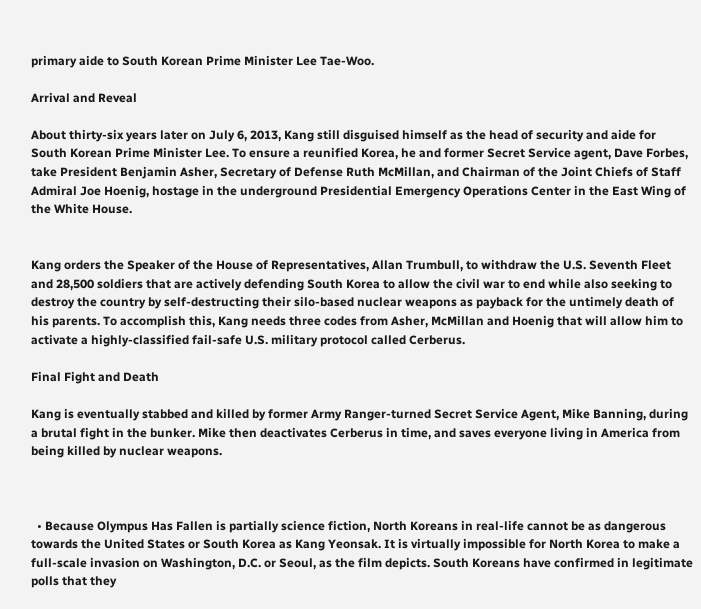primary aide to South Korean Prime Minister Lee Tae-Woo.

Arrival and Reveal

About thirty-six years later on July 6, 2013, Kang still disguised himself as the head of security and aide for South Korean Prime Minister Lee. To ensure a reunified Korea, he and former Secret Service agent, Dave Forbes, take President Benjamin Asher, Secretary of Defense Ruth McMillan, and Chairman of the Joint Chiefs of Staff Admiral Joe Hoenig, hostage in the underground Presidential Emergency Operations Center in the East Wing of the White House.


Kang orders the Speaker of the House of Representatives, Allan Trumbull, to withdraw the U.S. Seventh Fleet and 28,500 soldiers that are actively defending South Korea to allow the civil war to end while also seeking to destroy the country by self-destructing their silo-based nuclear weapons as payback for the untimely death of his parents. To accomplish this, Kang needs three codes from Asher, McMillan and Hoenig that will allow him to activate a highly-classified fail-safe U.S. military protocol called Cerberus.

Final Fight and Death

Kang is eventually stabbed and killed by former Army Ranger-turned Secret Service Agent, Mike Banning, during a brutal fight in the bunker. Mike then deactivates Cerberus in time, and saves everyone living in America from being killed by nuclear weapons.



  • Because Olympus Has Fallen is partially science fiction, North Koreans in real-life cannot be as dangerous towards the United States or South Korea as Kang Yeonsak. It is virtually impossible for North Korea to make a full-scale invasion on Washington, D.C. or Seoul, as the film depicts. South Koreans have confirmed in legitimate polls that they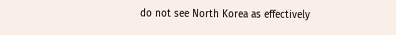do not see North Korea as effectively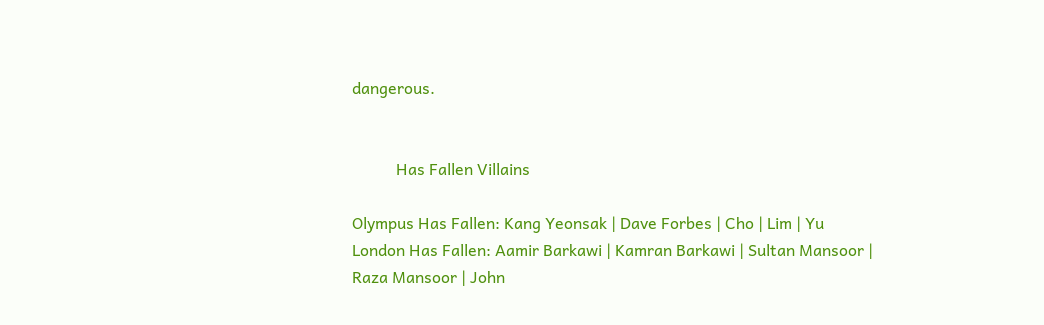dangerous.


           Has Fallen Villains

Olympus Has Fallen: Kang Yeonsak | Dave Forbes | Cho | Lim | Yu
London Has Fallen: Aamir Barkawi | Kamran Barkawi | Sultan Mansoor | Raza Mansoor | John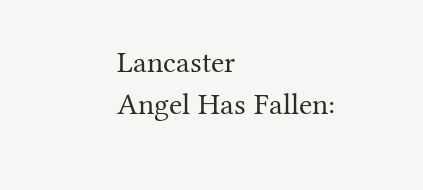Lancaster
Angel Has Fallen: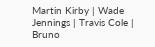Martin Kirby | Wade Jennings | Travis Cole | Bruno